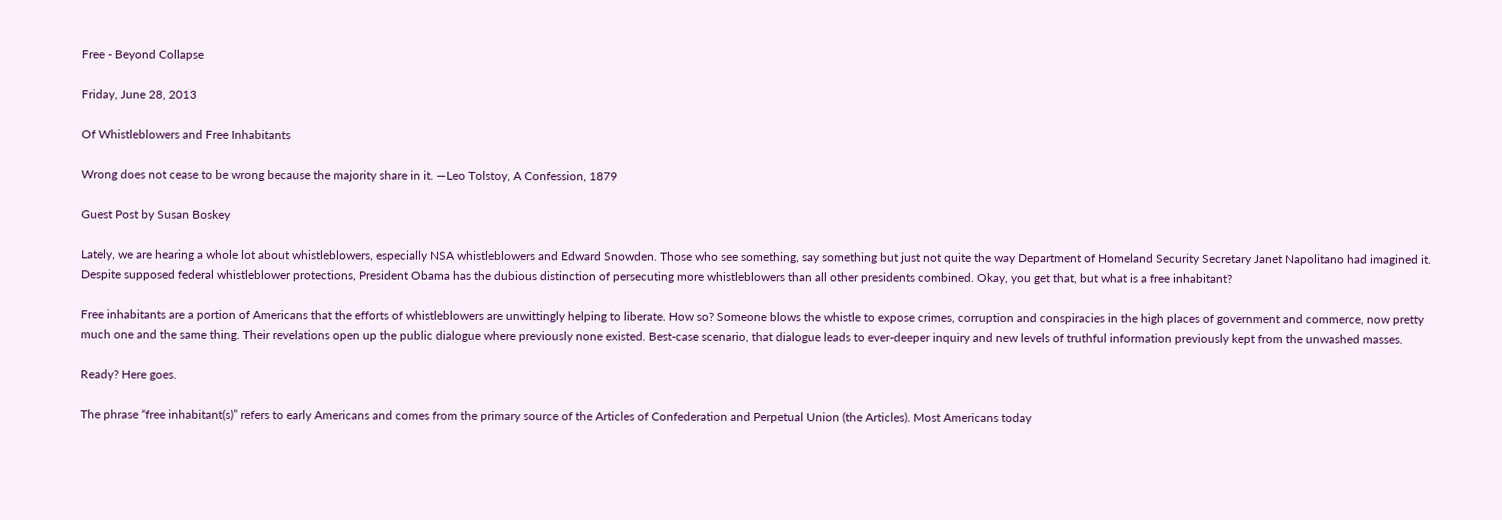Free - Beyond Collapse

Friday, June 28, 2013

Of Whistleblowers and Free Inhabitants

Wrong does not cease to be wrong because the majority share in it. ―Leo Tolstoy, A Confession, 1879

Guest Post by Susan Boskey

Lately, we are hearing a whole lot about whistleblowers, especially NSA whistleblowers and Edward Snowden. Those who see something, say something but just not quite the way Department of Homeland Security Secretary Janet Napolitano had imagined it. Despite supposed federal whistleblower protections, President Obama has the dubious distinction of persecuting more whistleblowers than all other presidents combined. Okay, you get that, but what is a free inhabitant?

Free inhabitants are a portion of Americans that the efforts of whistleblowers are unwittingly helping to liberate. How so? Someone blows the whistle to expose crimes, corruption and conspiracies in the high places of government and commerce, now pretty much one and the same thing. Their revelations open up the public dialogue where previously none existed. Best-case scenario, that dialogue leads to ever-deeper inquiry and new levels of truthful information previously kept from the unwashed masses.

Ready? Here goes.

The phrase “free inhabitant(s)” refers to early Americans and comes from the primary source of the Articles of Confederation and Perpetual Union (the Articles). Most Americans today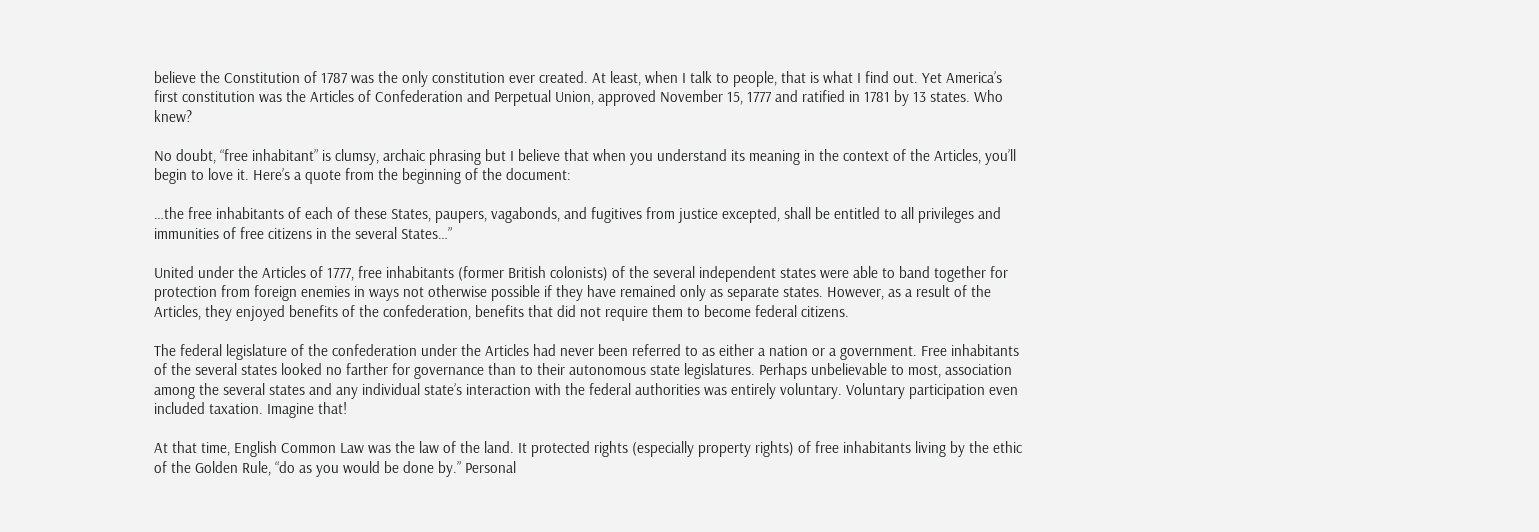believe the Constitution of 1787 was the only constitution ever created. At least, when I talk to people, that is what I find out. Yet America’s first constitution was the Articles of Confederation and Perpetual Union, approved November 15, 1777 and ratified in 1781 by 13 states. Who knew?

No doubt, “free inhabitant” is clumsy, archaic phrasing but I believe that when you understand its meaning in the context of the Articles, you’ll begin to love it. Here’s a quote from the beginning of the document:

…the free inhabitants of each of these States, paupers, vagabonds, and fugitives from justice excepted, shall be entitled to all privileges and immunities of free citizens in the several States…”

United under the Articles of 1777, free inhabitants (former British colonists) of the several independent states were able to band together for protection from foreign enemies in ways not otherwise possible if they have remained only as separate states. However, as a result of the Articles, they enjoyed benefits of the confederation, benefits that did not require them to become federal citizens.

The federal legislature of the confederation under the Articles had never been referred to as either a nation or a government. Free inhabitants of the several states looked no farther for governance than to their autonomous state legislatures. Perhaps unbelievable to most, association among the several states and any individual state’s interaction with the federal authorities was entirely voluntary. Voluntary participation even included taxation. Imagine that!

At that time, English Common Law was the law of the land. It protected rights (especially property rights) of free inhabitants living by the ethic of the Golden Rule, “do as you would be done by.” Personal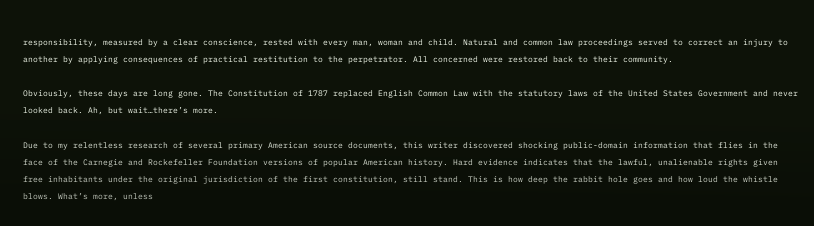responsibility, measured by a clear conscience, rested with every man, woman and child. Natural and common law proceedings served to correct an injury to another by applying consequences of practical restitution to the perpetrator. All concerned were restored back to their community.

Obviously, these days are long gone. The Constitution of 1787 replaced English Common Law with the statutory laws of the United States Government and never looked back. Ah, but wait…there’s more.

Due to my relentless research of several primary American source documents, this writer discovered shocking public-domain information that flies in the face of the Carnegie and Rockefeller Foundation versions of popular American history. Hard evidence indicates that the lawful, unalienable rights given free inhabitants under the original jurisdiction of the first constitution, still stand. This is how deep the rabbit hole goes and how loud the whistle blows. What’s more, unless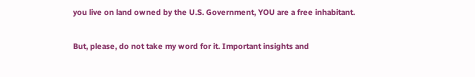you live on land owned by the U.S. Government, YOU are a free inhabitant.

But, please, do not take my word for it. Important insights and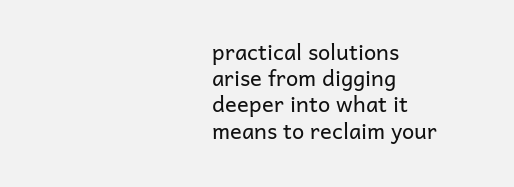practical solutions arise from digging deeper into what it means to reclaim your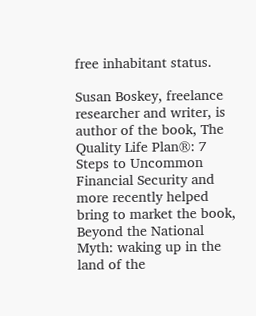free inhabitant status.

Susan Boskey, freelance researcher and writer, is author of the book, The Quality Life Plan®: 7 Steps to Uncommon Financial Security and more recently helped bring to market the book, Beyond the National Myth: waking up in the land of the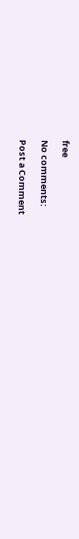free

No comments:

Post a Comment